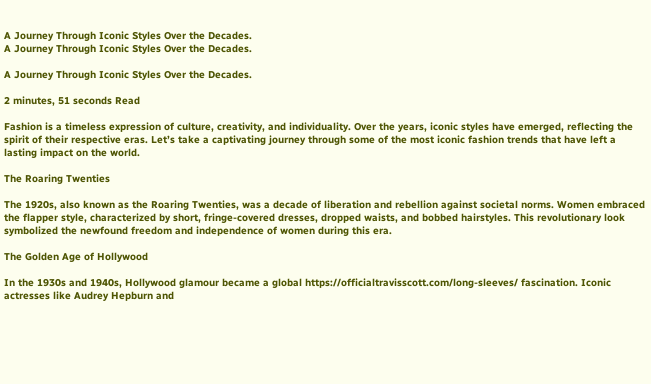A Journey Through Iconic Styles Over the Decades.
A Journey Through Iconic Styles Over the Decades.

A Journey Through Iconic Styles Over the Decades.

2 minutes, 51 seconds Read

Fashion is a timeless expression of culture, creativity, and individuality. Over the years, iconic styles have emerged, reflecting the spirit of their respective eras. Let’s take a captivating journey through some of the most iconic fashion trends that have left a lasting impact on the world.

The Roaring Twenties

The 1920s, also known as the Roaring Twenties, was a decade of liberation and rebellion against societal norms. Women embraced the flapper style, characterized by short, fringe-covered dresses, dropped waists, and bobbed hairstyles. This revolutionary look symbolized the newfound freedom and independence of women during this era.

The Golden Age of Hollywood

In the 1930s and 1940s, Hollywood glamour became a global https://officialtravisscott.com/long-sleeves/ fascination. Iconic actresses like Audrey Hepburn and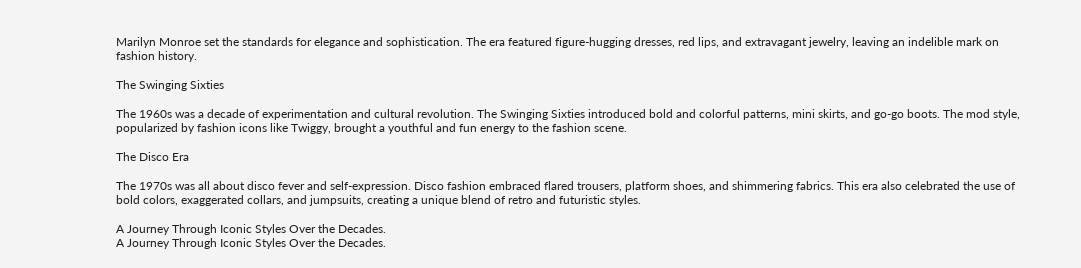Marilyn Monroe set the standards for elegance and sophistication. The era featured figure-hugging dresses, red lips, and extravagant jewelry, leaving an indelible mark on fashion history.

The Swinging Sixties

The 1960s was a decade of experimentation and cultural revolution. The Swinging Sixties introduced bold and colorful patterns, mini skirts, and go-go boots. The mod style, popularized by fashion icons like Twiggy, brought a youthful and fun energy to the fashion scene.

The Disco Era

The 1970s was all about disco fever and self-expression. Disco fashion embraced flared trousers, platform shoes, and shimmering fabrics. This era also celebrated the use of bold colors, exaggerated collars, and jumpsuits, creating a unique blend of retro and futuristic styles.

A Journey Through Iconic Styles Over the Decades.
A Journey Through Iconic Styles Over the Decades.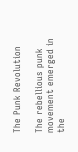The Punk Revolution

The rebellious punk movement emerged in the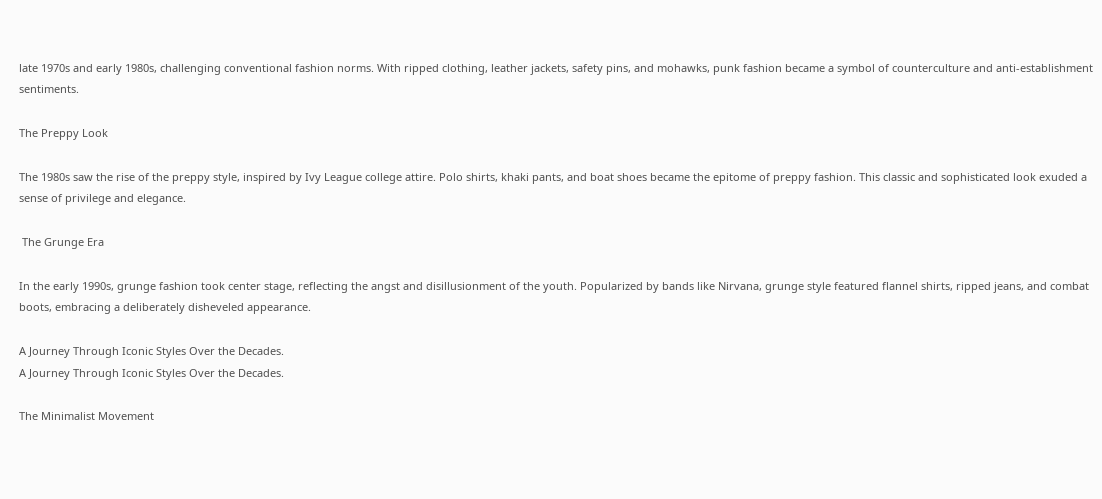late 1970s and early 1980s, challenging conventional fashion norms. With ripped clothing, leather jackets, safety pins, and mohawks, punk fashion became a symbol of counterculture and anti-establishment sentiments.

The Preppy Look

The 1980s saw the rise of the preppy style, inspired by Ivy League college attire. Polo shirts, khaki pants, and boat shoes became the epitome of preppy fashion. This classic and sophisticated look exuded a sense of privilege and elegance.

 The Grunge Era

In the early 1990s, grunge fashion took center stage, reflecting the angst and disillusionment of the youth. Popularized by bands like Nirvana, grunge style featured flannel shirts, ripped jeans, and combat boots, embracing a deliberately disheveled appearance.

A Journey Through Iconic Styles Over the Decades.
A Journey Through Iconic Styles Over the Decades.

The Minimalist Movement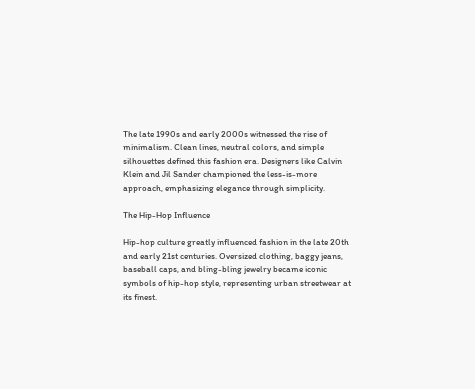The late 1990s and early 2000s witnessed the rise of minimalism. Clean lines, neutral colors, and simple silhouettes defined this fashion era. Designers like Calvin Klein and Jil Sander championed the less-is-more approach, emphasizing elegance through simplicity.

The Hip-Hop Influence

Hip-hop culture greatly influenced fashion in the late 20th and early 21st centuries. Oversized clothing, baggy jeans, baseball caps, and bling-bling jewelry became iconic symbols of hip-hop style, representing urban streetwear at its finest.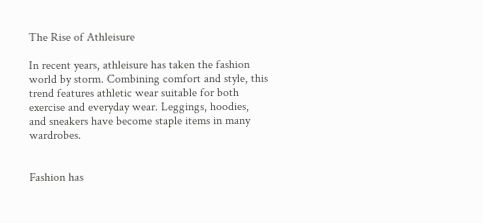The Rise of Athleisure

In recent years, athleisure has taken the fashion world by storm. Combining comfort and style, this trend features athletic wear suitable for both exercise and everyday wear. Leggings, hoodies, and sneakers have become staple items in many wardrobes.


Fashion has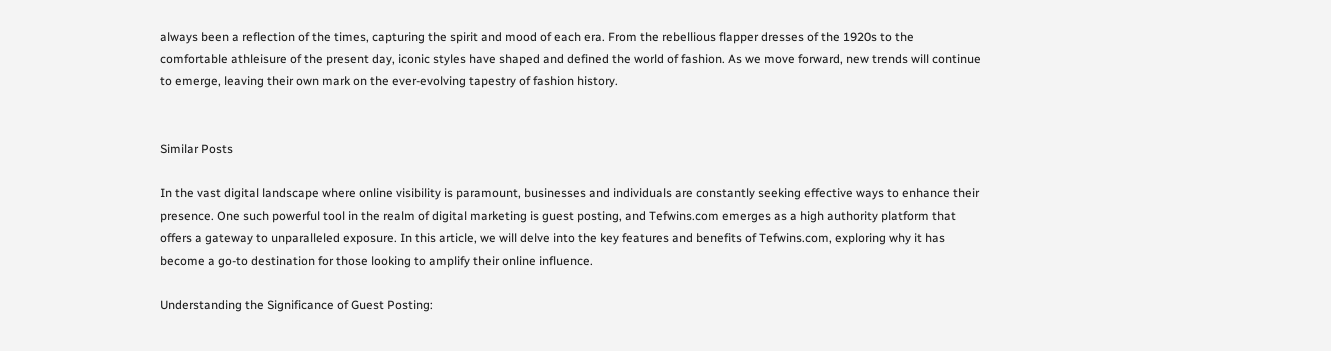always been a reflection of the times, capturing the spirit and mood of each era. From the rebellious flapper dresses of the 1920s to the comfortable athleisure of the present day, iconic styles have shaped and defined the world of fashion. As we move forward, new trends will continue to emerge, leaving their own mark on the ever-evolving tapestry of fashion history.


Similar Posts

In the vast digital landscape where online visibility is paramount, businesses and individuals are constantly seeking effective ways to enhance their presence. One such powerful tool in the realm of digital marketing is guest posting, and Tefwins.com emerges as a high authority platform that offers a gateway to unparalleled exposure. In this article, we will delve into the key features and benefits of Tefwins.com, exploring why it has become a go-to destination for those looking to amplify their online influence.

Understanding the Significance of Guest Posting: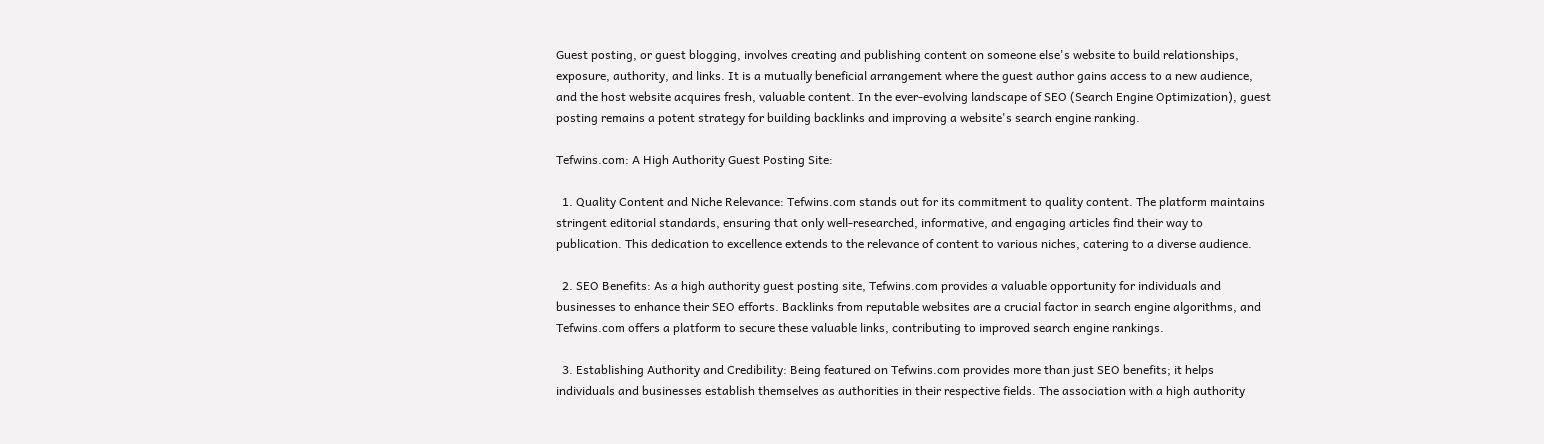Guest posting, or guest blogging, involves creating and publishing content on someone else's website to build relationships, exposure, authority, and links. It is a mutually beneficial arrangement where the guest author gains access to a new audience, and the host website acquires fresh, valuable content. In the ever-evolving landscape of SEO (Search Engine Optimization), guest posting remains a potent strategy for building backlinks and improving a website's search engine ranking.

Tefwins.com: A High Authority Guest Posting Site:

  1. Quality Content and Niche Relevance: Tefwins.com stands out for its commitment to quality content. The platform maintains stringent editorial standards, ensuring that only well-researched, informative, and engaging articles find their way to publication. This dedication to excellence extends to the relevance of content to various niches, catering to a diverse audience.

  2. SEO Benefits: As a high authority guest posting site, Tefwins.com provides a valuable opportunity for individuals and businesses to enhance their SEO efforts. Backlinks from reputable websites are a crucial factor in search engine algorithms, and Tefwins.com offers a platform to secure these valuable links, contributing to improved search engine rankings.

  3. Establishing Authority and Credibility: Being featured on Tefwins.com provides more than just SEO benefits; it helps individuals and businesses establish themselves as authorities in their respective fields. The association with a high authority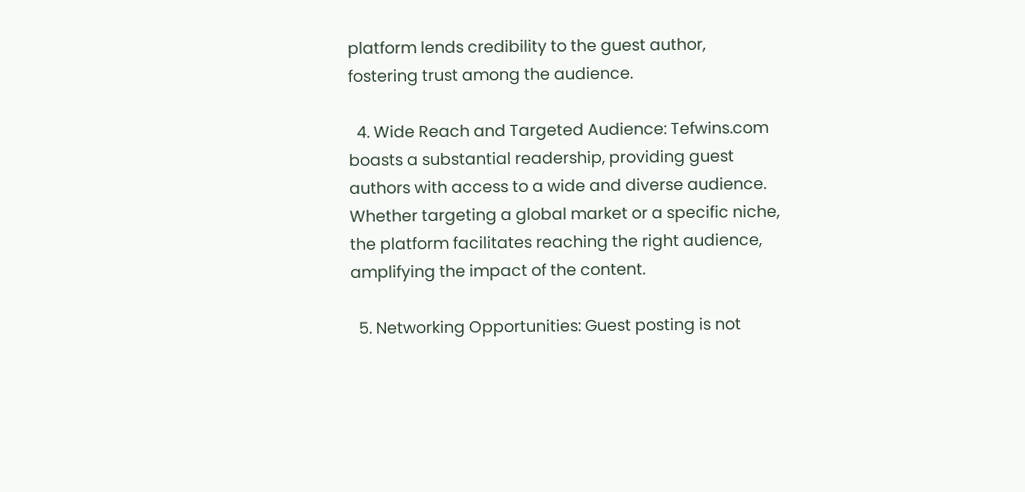platform lends credibility to the guest author, fostering trust among the audience.

  4. Wide Reach and Targeted Audience: Tefwins.com boasts a substantial readership, providing guest authors with access to a wide and diverse audience. Whether targeting a global market or a specific niche, the platform facilitates reaching the right audience, amplifying the impact of the content.

  5. Networking Opportunities: Guest posting is not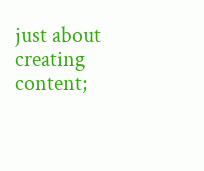just about creating content;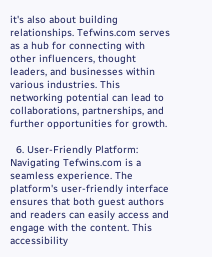it's also about building relationships. Tefwins.com serves as a hub for connecting with other influencers, thought leaders, and businesses within various industries. This networking potential can lead to collaborations, partnerships, and further opportunities for growth.

  6. User-Friendly Platform: Navigating Tefwins.com is a seamless experience. The platform's user-friendly interface ensures that both guest authors and readers can easily access and engage with the content. This accessibility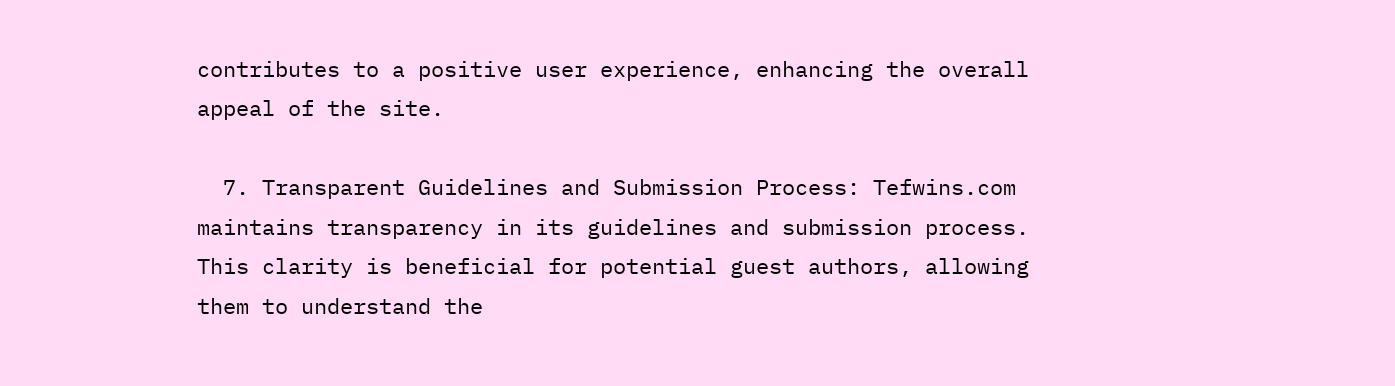contributes to a positive user experience, enhancing the overall appeal of the site.

  7. Transparent Guidelines and Submission Process: Tefwins.com maintains transparency in its guidelines and submission process. This clarity is beneficial for potential guest authors, allowing them to understand the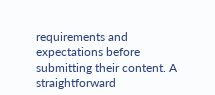requirements and expectations before submitting their content. A straightforward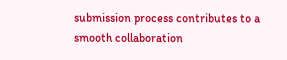submission process contributes to a smooth collaboration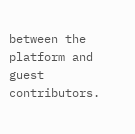between the platform and guest contributors.